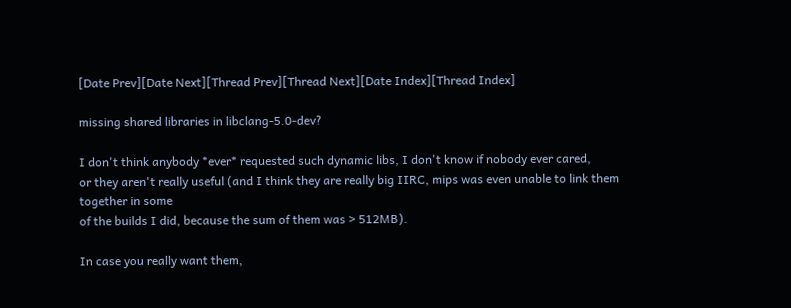[Date Prev][Date Next][Thread Prev][Thread Next][Date Index][Thread Index]

missing shared libraries in libclang-5.0-dev?

I don't think anybody *ever* requested such dynamic libs, I don't know if nobody ever cared,
or they aren't really useful (and I think they are really big IIRC, mips was even unable to link them together in some
of the builds I did, because the sum of them was > 512MB).

In case you really want them,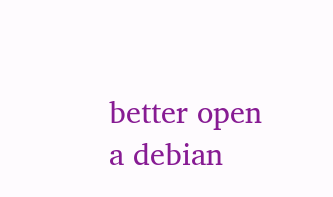better open a debian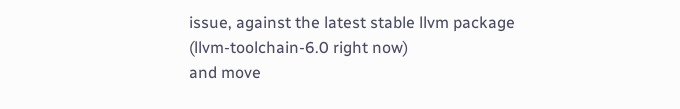issue, against the latest stable llvm package (llvm-toolchain-6.0 right now)
and move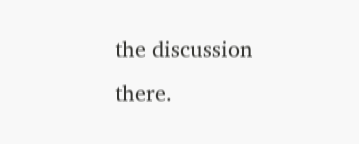the discussion there.